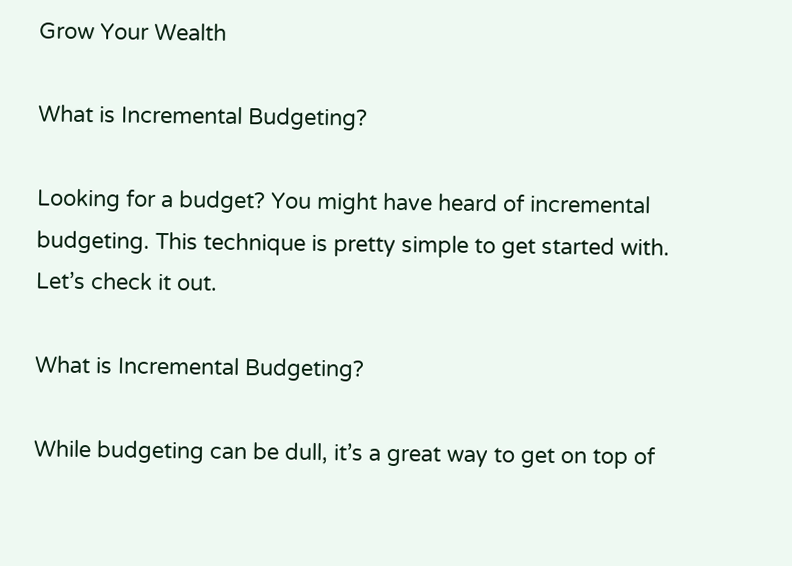Grow Your Wealth

What is Incremental Budgeting?

Looking for a budget? You might have heard of incremental budgeting. This technique is pretty simple to get started with. Let’s check it out.

What is Incremental Budgeting?

While budgeting can be dull, it’s a great way to get on top of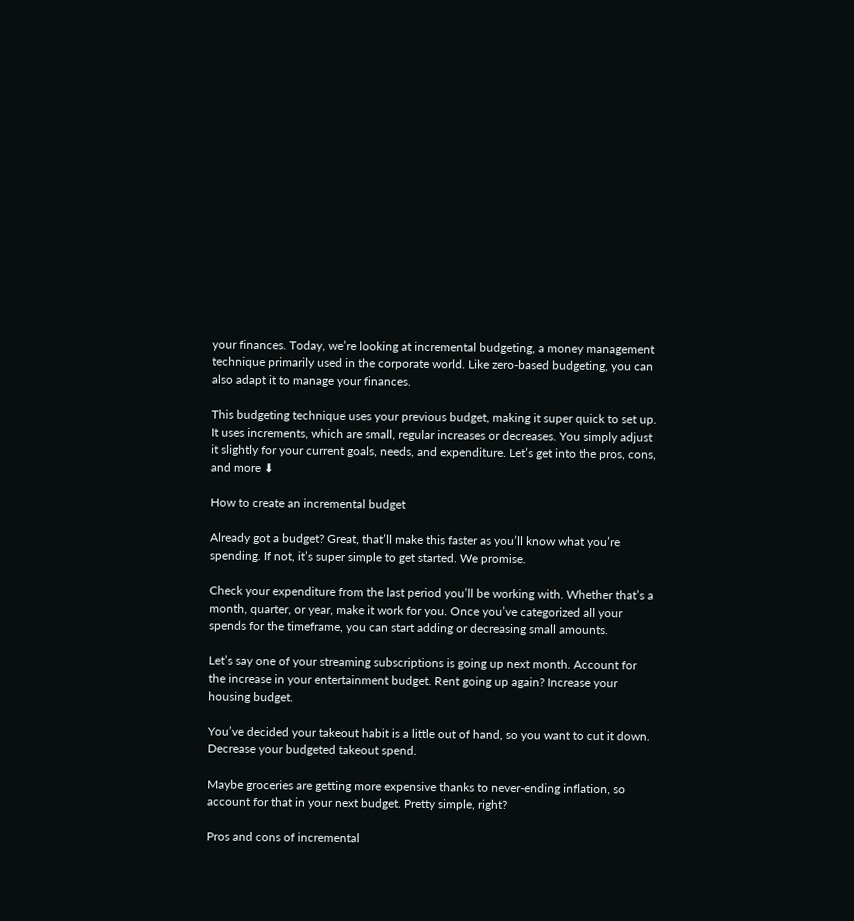your finances. Today, we’re looking at incremental budgeting, a money management technique primarily used in the corporate world. Like zero-based budgeting, you can also adapt it to manage your finances.

This budgeting technique uses your previous budget, making it super quick to set up. It uses increments, which are small, regular increases or decreases. You simply adjust it slightly for your current goals, needs, and expenditure. Let’s get into the pros, cons, and more ⬇

How to create an incremental budget

Already got a budget? Great, that’ll make this faster as you’ll know what you’re spending. If not, it’s super simple to get started. We promise.

Check your expenditure from the last period you’ll be working with. Whether that’s a month, quarter, or year, make it work for you. Once you’ve categorized all your spends for the timeframe, you can start adding or decreasing small amounts.

Let’s say one of your streaming subscriptions is going up next month. Account for the increase in your entertainment budget. Rent going up again? Increase your housing budget.

You’ve decided your takeout habit is a little out of hand, so you want to cut it down. Decrease your budgeted takeout spend.

Maybe groceries are getting more expensive thanks to never-ending inflation, so account for that in your next budget. Pretty simple, right?

Pros and cons of incremental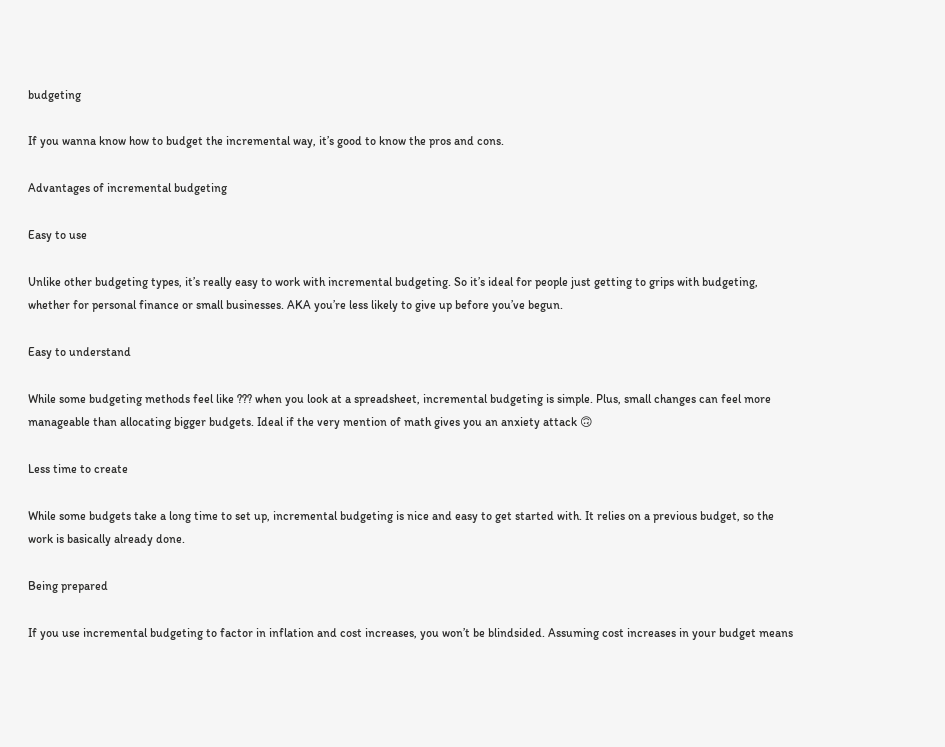budgeting

If you wanna know how to budget the incremental way, it’s good to know the pros and cons.

Advantages of incremental budgeting

Easy to use

Unlike other budgeting types, it’s really easy to work with incremental budgeting. So it’s ideal for people just getting to grips with budgeting, whether for personal finance or small businesses. AKA you’re less likely to give up before you’ve begun.

Easy to understand

While some budgeting methods feel like ??? when you look at a spreadsheet, incremental budgeting is simple. Plus, small changes can feel more manageable than allocating bigger budgets. Ideal if the very mention of math gives you an anxiety attack 🙃

Less time to create

While some budgets take a long time to set up, incremental budgeting is nice and easy to get started with. It relies on a previous budget, so the work is basically already done.

Being prepared

If you use incremental budgeting to factor in inflation and cost increases, you won’t be blindsided. Assuming cost increases in your budget means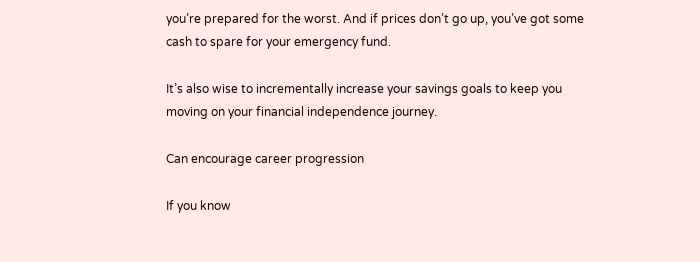you’re prepared for the worst. And if prices don’t go up, you’ve got some cash to spare for your emergency fund.

It’s also wise to incrementally increase your savings goals to keep you moving on your financial independence journey.

Can encourage career progression

If you know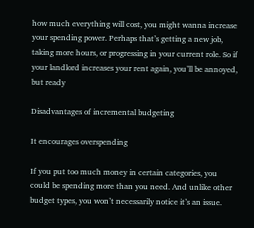how much everything will cost, you might wanna increase your spending power. Perhaps that’s getting a new job, taking more hours, or progressing in your current role. So if your landlord increases your rent again, you’ll be annoyed, but ready

Disadvantages of incremental budgeting

It encourages overspending

If you put too much money in certain categories, you could be spending more than you need. And unlike other budget types, you won’t necessarily notice it’s an issue.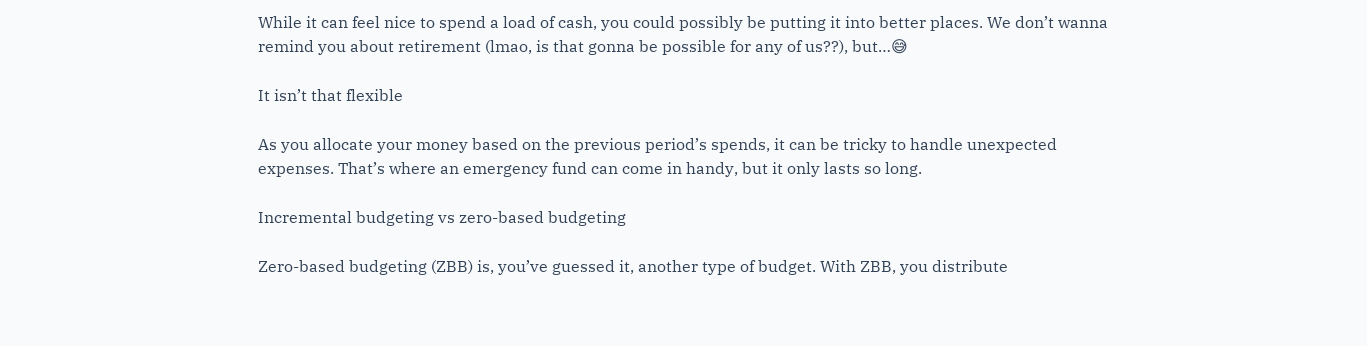While it can feel nice to spend a load of cash, you could possibly be putting it into better places. We don’t wanna remind you about retirement (lmao, is that gonna be possible for any of us??), but…😅

It isn’t that flexible

As you allocate your money based on the previous period’s spends, it can be tricky to handle unexpected expenses. That’s where an emergency fund can come in handy, but it only lasts so long.

Incremental budgeting vs zero-based budgeting

Zero-based budgeting (ZBB) is, you’ve guessed it, another type of budget. With ZBB, you distribute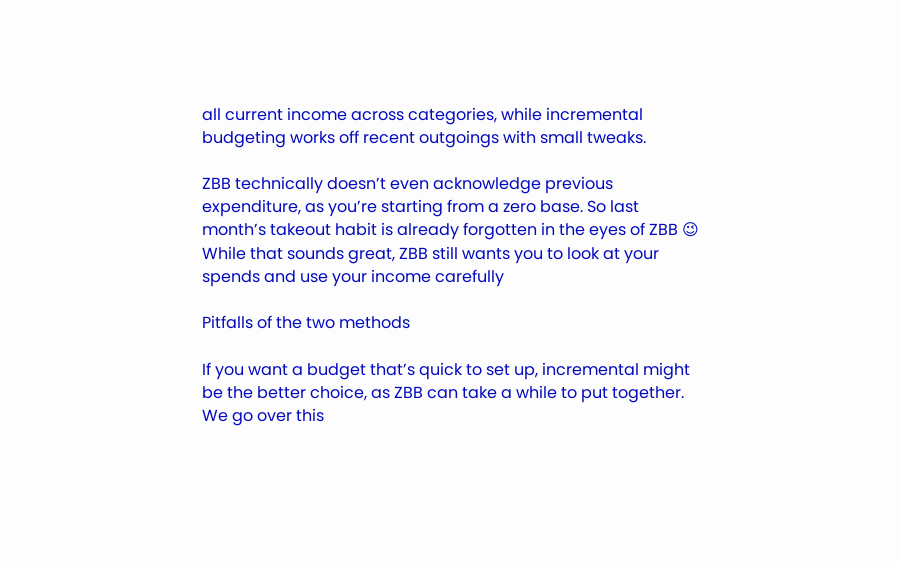all current income across categories, while incremental budgeting works off recent outgoings with small tweaks.

ZBB technically doesn’t even acknowledge previous expenditure, as you’re starting from a zero base. So last month’s takeout habit is already forgotten in the eyes of ZBB 😉 While that sounds great, ZBB still wants you to look at your spends and use your income carefully

Pitfalls of the two methods

If you want a budget that’s quick to set up, incremental might be the better choice, as ZBB can take a while to put together. We go over this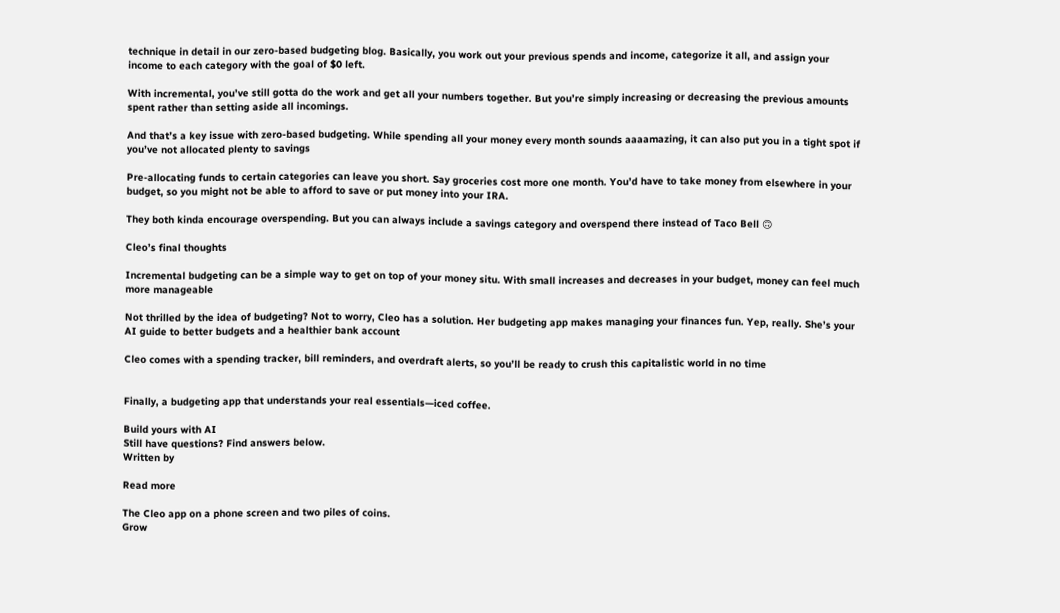technique in detail in our zero-based budgeting blog. Basically, you work out your previous spends and income, categorize it all, and assign your income to each category with the goal of $0 left.

With incremental, you’ve still gotta do the work and get all your numbers together. But you’re simply increasing or decreasing the previous amounts spent rather than setting aside all incomings.

And that’s a key issue with zero-based budgeting. While spending all your money every month sounds aaaamazing, it can also put you in a tight spot if you’ve not allocated plenty to savings

Pre-allocating funds to certain categories can leave you short. Say groceries cost more one month. You’d have to take money from elsewhere in your budget, so you might not be able to afford to save or put money into your IRA.

They both kinda encourage overspending. But you can always include a savings category and overspend there instead of Taco Bell 🙃

Cleo’s final thoughts

Incremental budgeting can be a simple way to get on top of your money situ. With small increases and decreases in your budget, money can feel much more manageable

Not thrilled by the idea of budgeting? Not to worry, Cleo has a solution. Her budgeting app makes managing your finances fun. Yep, really. She’s your AI guide to better budgets and a healthier bank account

Cleo comes with a spending tracker, bill reminders, and overdraft alerts, so you’ll be ready to crush this capitalistic world in no time


Finally, a budgeting app that understands your real essentials—iced coffee.

Build yours with AI
Still have questions? Find answers below.
Written by

Read more

The Cleo app on a phone screen and two piles of coins.
Grow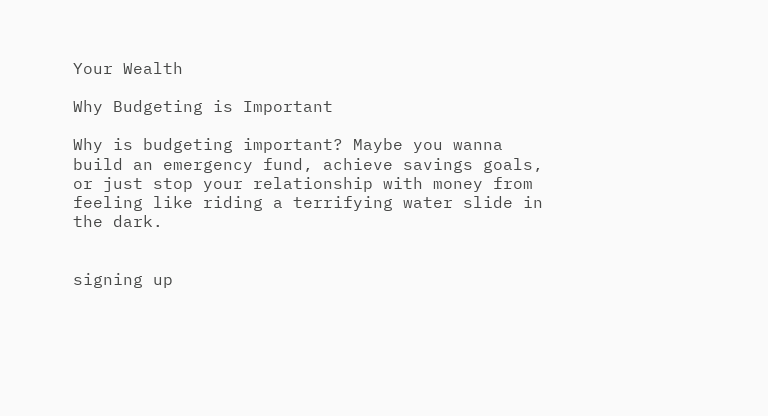Your Wealth

Why Budgeting is Important

Why is budgeting important? Maybe you wanna build an emergency fund, achieve savings goals, or just stop your relationship with money from feeling like riding a terrifying water slide in the dark.


signing up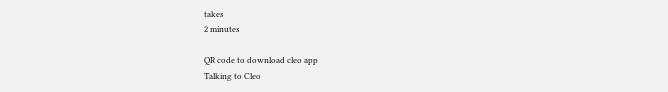takes
2 minutes

QR code to download cleo app
Talking to Cleo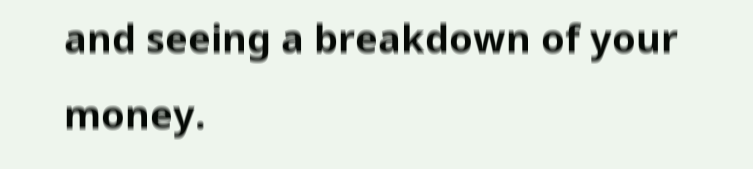and seeing a breakdown of your money.